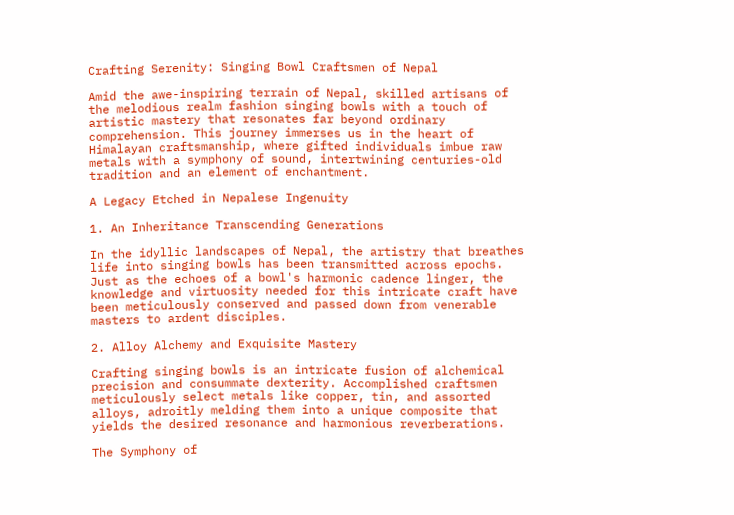Crafting Serenity: Singing Bowl Craftsmen of Nepal

Amid the awe-inspiring terrain of Nepal, skilled artisans of the melodious realm fashion singing bowls with a touch of artistic mastery that resonates far beyond ordinary comprehension. This journey immerses us in the heart of Himalayan craftsmanship, where gifted individuals imbue raw metals with a symphony of sound, intertwining centuries-old tradition and an element of enchantment.

A Legacy Etched in Nepalese Ingenuity

1. An Inheritance Transcending Generations

In the idyllic landscapes of Nepal, the artistry that breathes life into singing bowls has been transmitted across epochs. Just as the echoes of a bowl's harmonic cadence linger, the knowledge and virtuosity needed for this intricate craft have been meticulously conserved and passed down from venerable masters to ardent disciples.

2. Alloy Alchemy and Exquisite Mastery

Crafting singing bowls is an intricate fusion of alchemical precision and consummate dexterity. Accomplished craftsmen meticulously select metals like copper, tin, and assorted alloys, adroitly melding them into a unique composite that yields the desired resonance and harmonious reverberations.

The Symphony of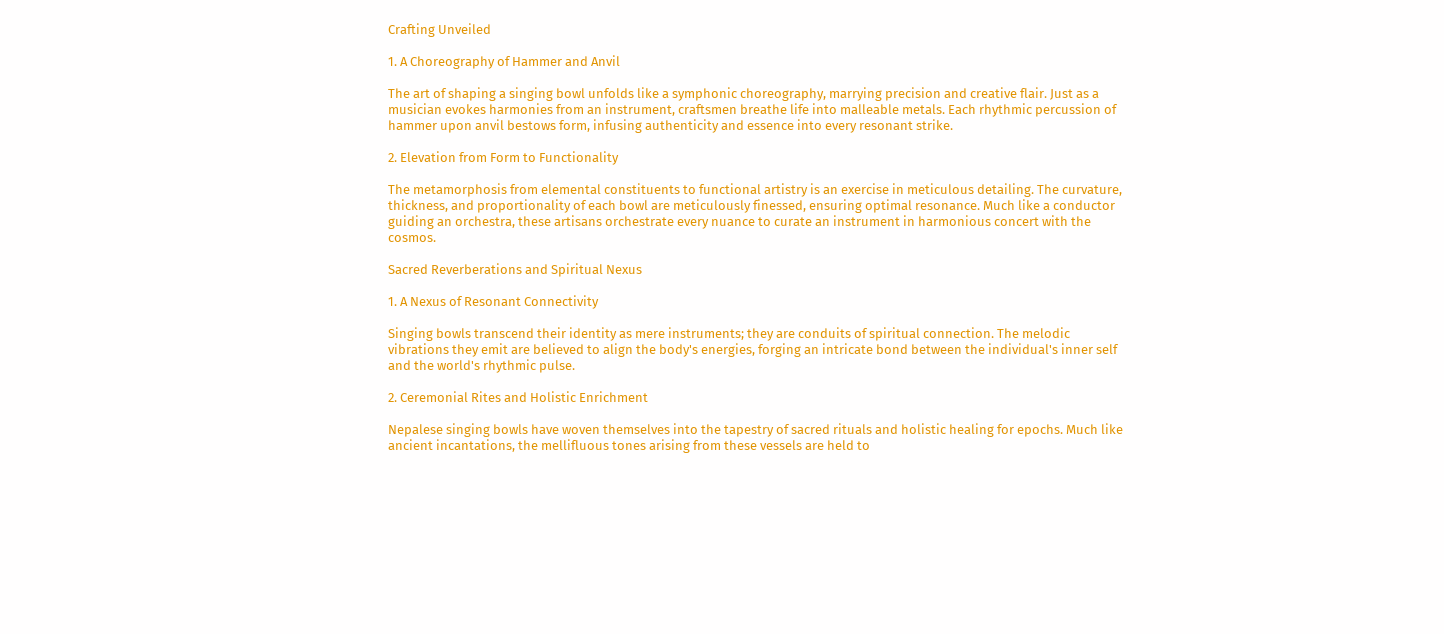Crafting Unveiled

1. A Choreography of Hammer and Anvil

The art of shaping a singing bowl unfolds like a symphonic choreography, marrying precision and creative flair. Just as a musician evokes harmonies from an instrument, craftsmen breathe life into malleable metals. Each rhythmic percussion of hammer upon anvil bestows form, infusing authenticity and essence into every resonant strike.

2. Elevation from Form to Functionality

The metamorphosis from elemental constituents to functional artistry is an exercise in meticulous detailing. The curvature, thickness, and proportionality of each bowl are meticulously finessed, ensuring optimal resonance. Much like a conductor guiding an orchestra, these artisans orchestrate every nuance to curate an instrument in harmonious concert with the cosmos.

Sacred Reverberations and Spiritual Nexus

1. A Nexus of Resonant Connectivity

Singing bowls transcend their identity as mere instruments; they are conduits of spiritual connection. The melodic vibrations they emit are believed to align the body's energies, forging an intricate bond between the individual's inner self and the world's rhythmic pulse.

2. Ceremonial Rites and Holistic Enrichment

Nepalese singing bowls have woven themselves into the tapestry of sacred rituals and holistic healing for epochs. Much like ancient incantations, the mellifluous tones arising from these vessels are held to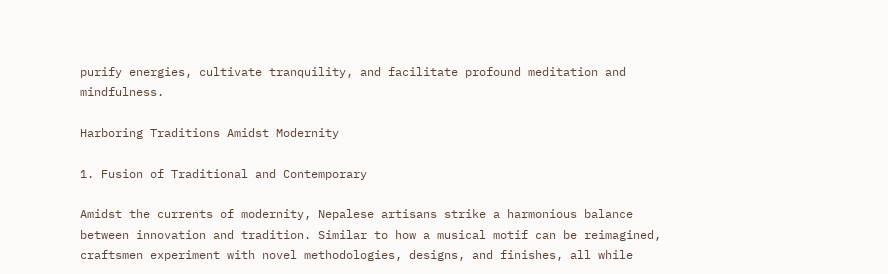purify energies, cultivate tranquility, and facilitate profound meditation and mindfulness.

Harboring Traditions Amidst Modernity

1. Fusion of Traditional and Contemporary

Amidst the currents of modernity, Nepalese artisans strike a harmonious balance between innovation and tradition. Similar to how a musical motif can be reimagined, craftsmen experiment with novel methodologies, designs, and finishes, all while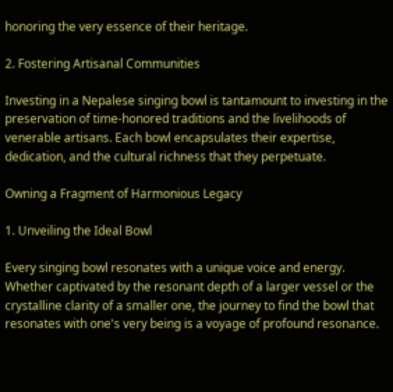honoring the very essence of their heritage.

2. Fostering Artisanal Communities

Investing in a Nepalese singing bowl is tantamount to investing in the preservation of time-honored traditions and the livelihoods of venerable artisans. Each bowl encapsulates their expertise, dedication, and the cultural richness that they perpetuate.

Owning a Fragment of Harmonious Legacy

1. Unveiling the Ideal Bowl

Every singing bowl resonates with a unique voice and energy. Whether captivated by the resonant depth of a larger vessel or the crystalline clarity of a smaller one, the journey to find the bowl that resonates with one's very being is a voyage of profound resonance.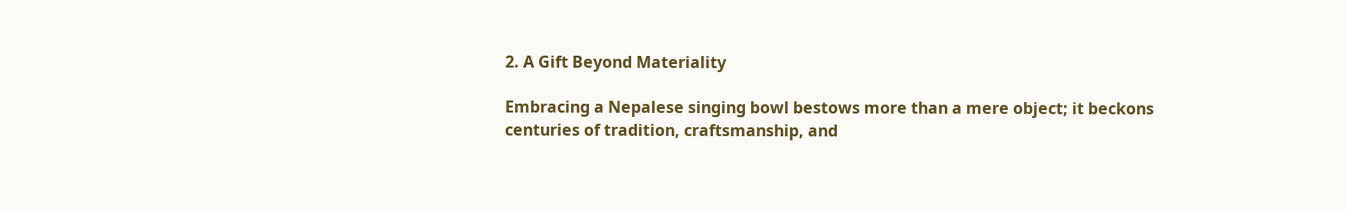2. A Gift Beyond Materiality

Embracing a Nepalese singing bowl bestows more than a mere object; it beckons centuries of tradition, craftsmanship, and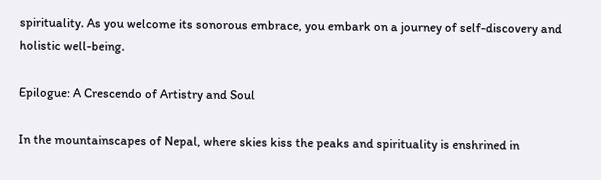spirituality. As you welcome its sonorous embrace, you embark on a journey of self-discovery and holistic well-being.

Epilogue: A Crescendo of Artistry and Soul

In the mountainscapes of Nepal, where skies kiss the peaks and spirituality is enshrined in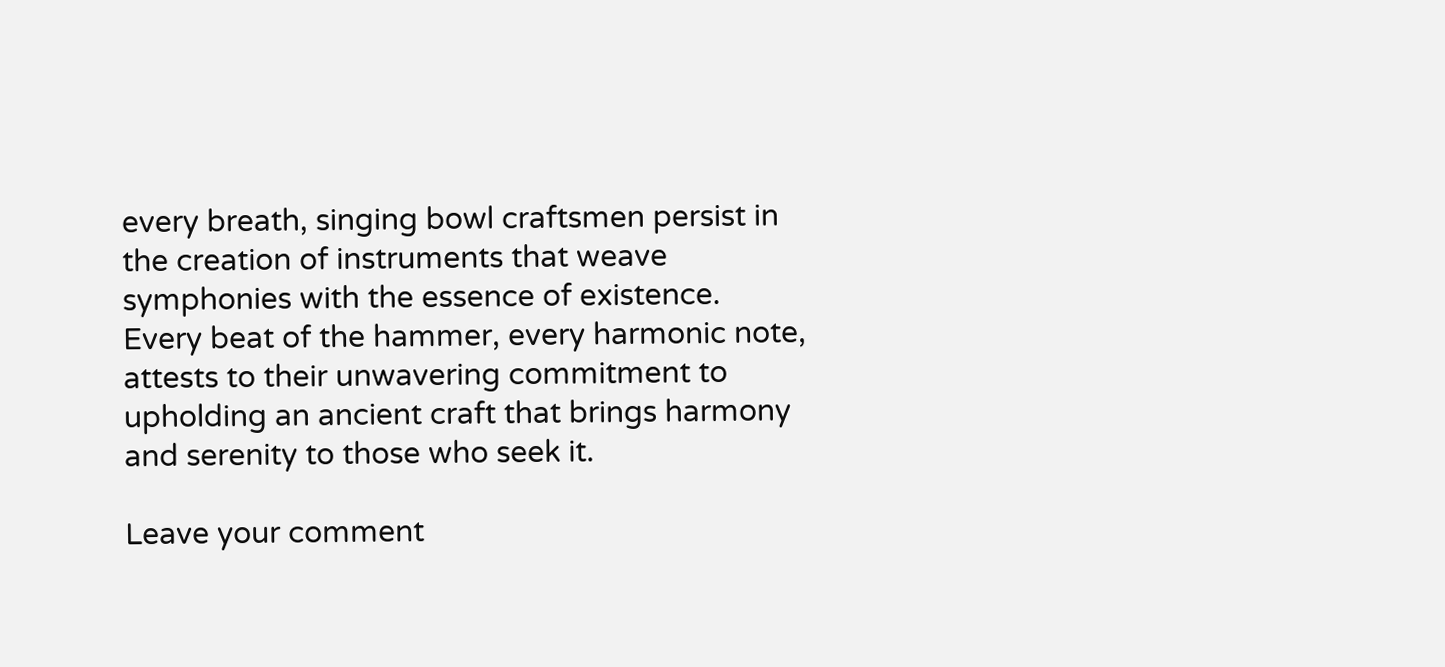every breath, singing bowl craftsmen persist in the creation of instruments that weave symphonies with the essence of existence. Every beat of the hammer, every harmonic note, attests to their unwavering commitment to upholding an ancient craft that brings harmony and serenity to those who seek it.

Leave your comment